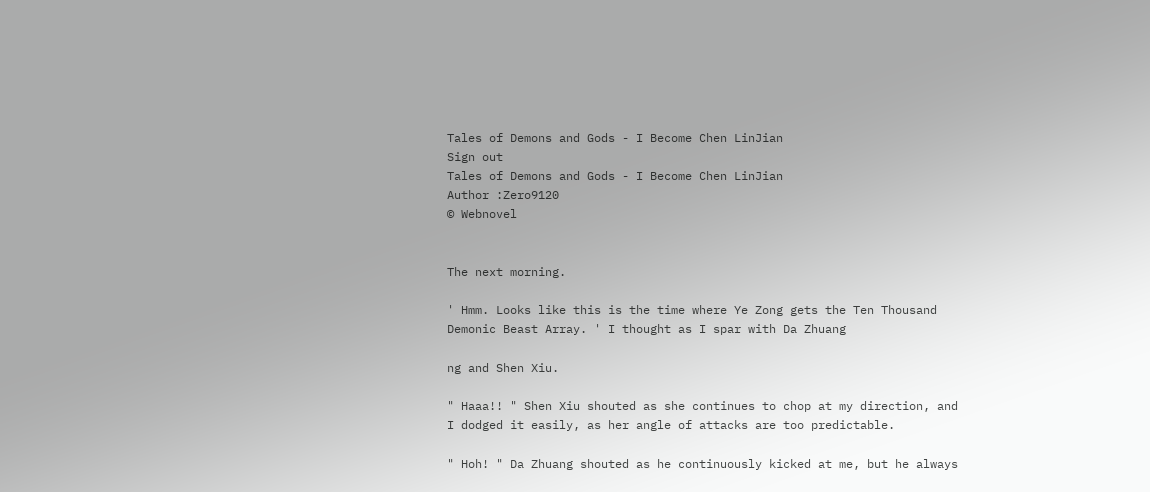Tales of Demons and Gods - I Become Chen LinJian
Sign out
Tales of Demons and Gods - I Become Chen LinJian
Author :Zero9120
© Webnovel


The next morning.

' Hmm. Looks like this is the time where Ye Zong gets the Ten Thousand Demonic Beast Array. ' I thought as I spar with Da Zhuang

ng and Shen Xiu.

" Haaa!! " Shen Xiu shouted as she continues to chop at my direction, and I dodged it easily, as her angle of attacks are too predictable.

" Hoh! " Da Zhuang shouted as he continuously kicked at me, but he always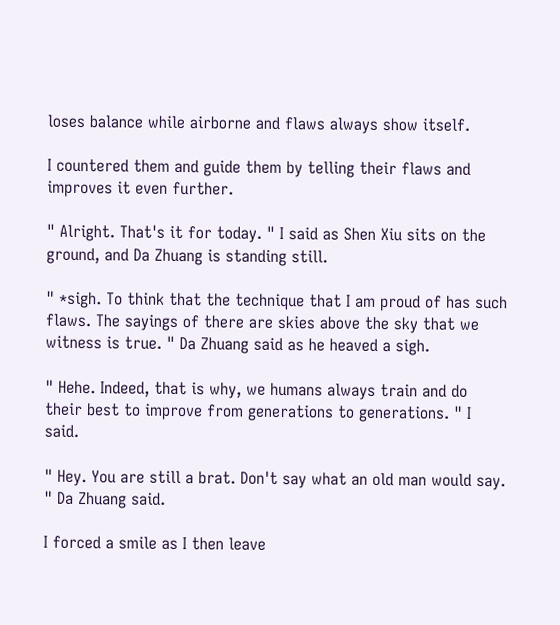loses balance while airborne and flaws always show itself.

I countered them and guide them by telling their flaws and improves it even further.

" Alright. That's it for today. " I said as Shen Xiu sits on the ground, and Da Zhuang is standing still.

" *sigh. To think that the technique that I am proud of has such flaws. The sayings of there are skies above the sky that we witness is true. " Da Zhuang said as he heaved a sigh.

" Hehe. Indeed, that is why, we humans always train and do their best to improve from generations to generations. " I said.

" Hey. You are still a brat. Don't say what an old man would say. " Da Zhuang said.

I forced a smile as I then leave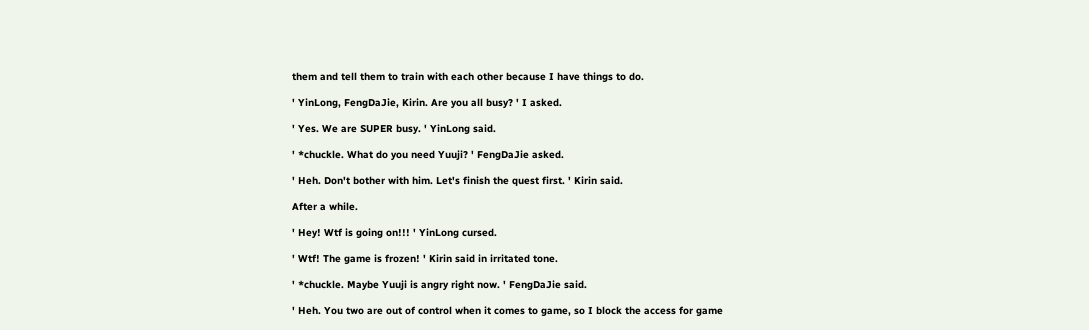them and tell them to train with each other because I have things to do.

' YinLong, FengDaJie, Kirin. Are you all busy? ' I asked.

' Yes. We are SUPER busy. ' YinLong said.

' *chuckle. What do you need Yuuji? ' FengDaJie asked.

' Heh. Don't bother with him. Let's finish the quest first. ' Kirin said.

After a while.

' Hey! Wtf is going on!!! ' YinLong cursed.

' Wtf! The game is frozen! ' Kirin said in irritated tone.

' *chuckle. Maybe Yuuji is angry right now. ' FengDaJie said.

' Heh. You two are out of control when it comes to game, so I block the access for game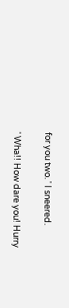for you two. ' I sneered.

' Wha!! How dare you! Hurry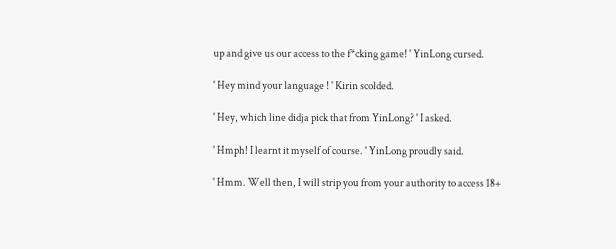up and give us our access to the f*cking game! ' YinLong cursed.

' Hey mind your language ! ' Kirin scolded.

' Hey, which line didja pick that from YinLong? ' I asked.

' Hmph! I learnt it myself of course. ' YinLong proudly said.

' Hmm. Well then, I will strip you from your authority to access 18+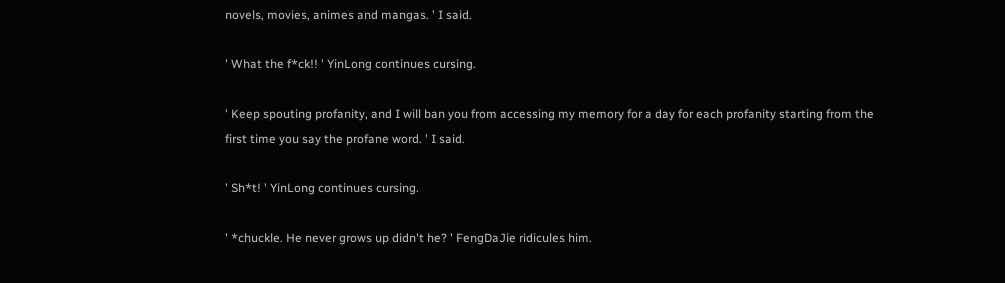novels, movies, animes and mangas. ' I said.

' What the f*ck!! ' YinLong continues cursing.

' Keep spouting profanity, and I will ban you from accessing my memory for a day for each profanity starting from the first time you say the profane word. ' I said.

' Sh*t! ' YinLong continues cursing.

' *chuckle. He never grows up didn't he? ' FengDaJie ridicules him.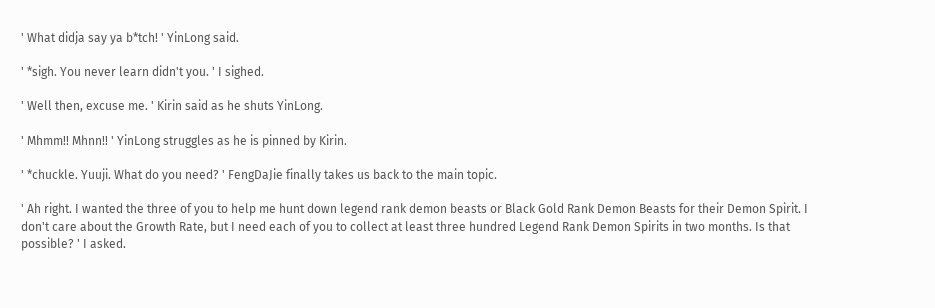' What didja say ya b*tch! ' YinLong said.

' *sigh. You never learn didn't you. ' I sighed.

' Well then, excuse me. ' Kirin said as he shuts YinLong.

' Mhmm!! Mhnn!! ' YinLong struggles as he is pinned by Kirin.

' *chuckle. Yuuji. What do you need? ' FengDaJie finally takes us back to the main topic.

' Ah right. I wanted the three of you to help me hunt down legend rank demon beasts or Black Gold Rank Demon Beasts for their Demon Spirit. I don't care about the Growth Rate, but I need each of you to collect at least three hundred Legend Rank Demon Spirits in two months. Is that possible? ' I asked.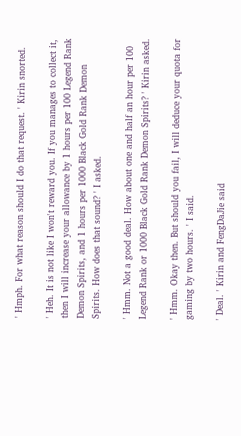' Hmph. For what reason should I do that request. ' Kirin snorted.

' Heh. It is not like I won't reward you. If you manages to collect it, then I will increase your allowance by 1 hours per 100 Legend Rank Demon Spirits, and 1 hours per 1000 Black Gold Rank Demon Spirits. How does that sound? ' I asked.

' Hmm. Not a good deal. How about one and half an hour per 100 Legend Rank or 1000 Black Gold Rank Demon Spirits? ' Kirin asked.

' Hmm. Okay then. But should you fail, I will deduce your quota for gaming by two hours. ' I said.

' Deal. ' Kirin and FengDaJie said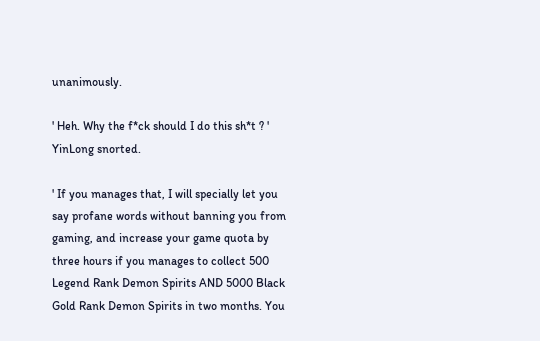unanimously.

' Heh. Why the f*ck should I do this sh*t ? ' YinLong snorted.

' If you manages that, I will specially let you say profane words without banning you from gaming, and increase your game quota by three hours if you manages to collect 500 Legend Rank Demon Spirits AND 5000 Black Gold Rank Demon Spirits in two months. You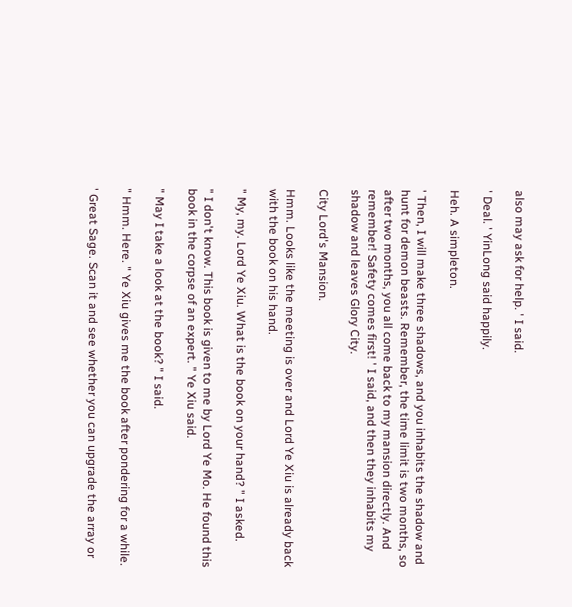also may ask for help. ' I said.

' Deal. ' YinLong said happily.

Heh. A simpleton.

' Then, I will make three shadows, and you inhabits the shadow and hunt for demon beasts. Remember, the time limit is two months, so after two months, you all come back to my mansion directly. And remember! Safety comes first! ' I said, and then they inhabits my shadow and leaves Glory City.

City Lord's Mansion.

Hmm. Looks like the meeting is over and Lord Ye Xiu is already back with the book on his hand.

" My, my. Lord Ye Xiu. What is the book on your hand? " I asked.

" I don't know. This book is given to me by Lord Ye Mo. He found this book in the corpse of an expert. " Ye Xiu said.

" May I take a look at the book? " I said.

" Hmm. Here. " Ye Xiu gives me the book after pondering for a while.

' Great Sage. Scan it and see whether you can upgrade the array or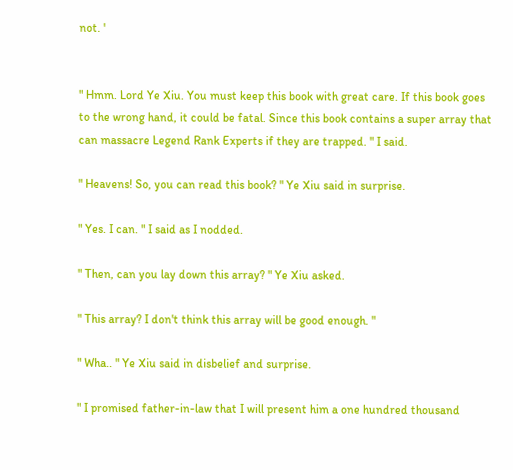not. '


" Hmm. Lord Ye Xiu. You must keep this book with great care. If this book goes to the wrong hand, it could be fatal. Since this book contains a super array that can massacre Legend Rank Experts if they are trapped. " I said.

" Heavens! So, you can read this book? " Ye Xiu said in surprise.

" Yes. I can. " I said as I nodded.

" Then, can you lay down this array? " Ye Xiu asked.

" This array? I don't think this array will be good enough. "

" Wha.. " Ye Xiu said in disbelief and surprise.

" I promised father-in-law that I will present him a one hundred thousand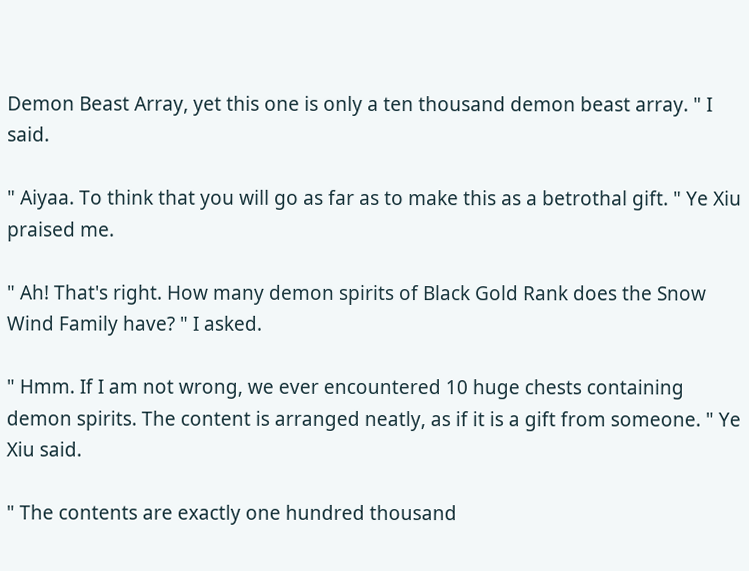Demon Beast Array, yet this one is only a ten thousand demon beast array. " I said.

" Aiyaa. To think that you will go as far as to make this as a betrothal gift. " Ye Xiu praised me.

" Ah! That's right. How many demon spirits of Black Gold Rank does the Snow Wind Family have? " I asked.

" Hmm. If I am not wrong, we ever encountered 10 huge chests containing demon spirits. The content is arranged neatly, as if it is a gift from someone. " Ye Xiu said.

" The contents are exactly one hundred thousand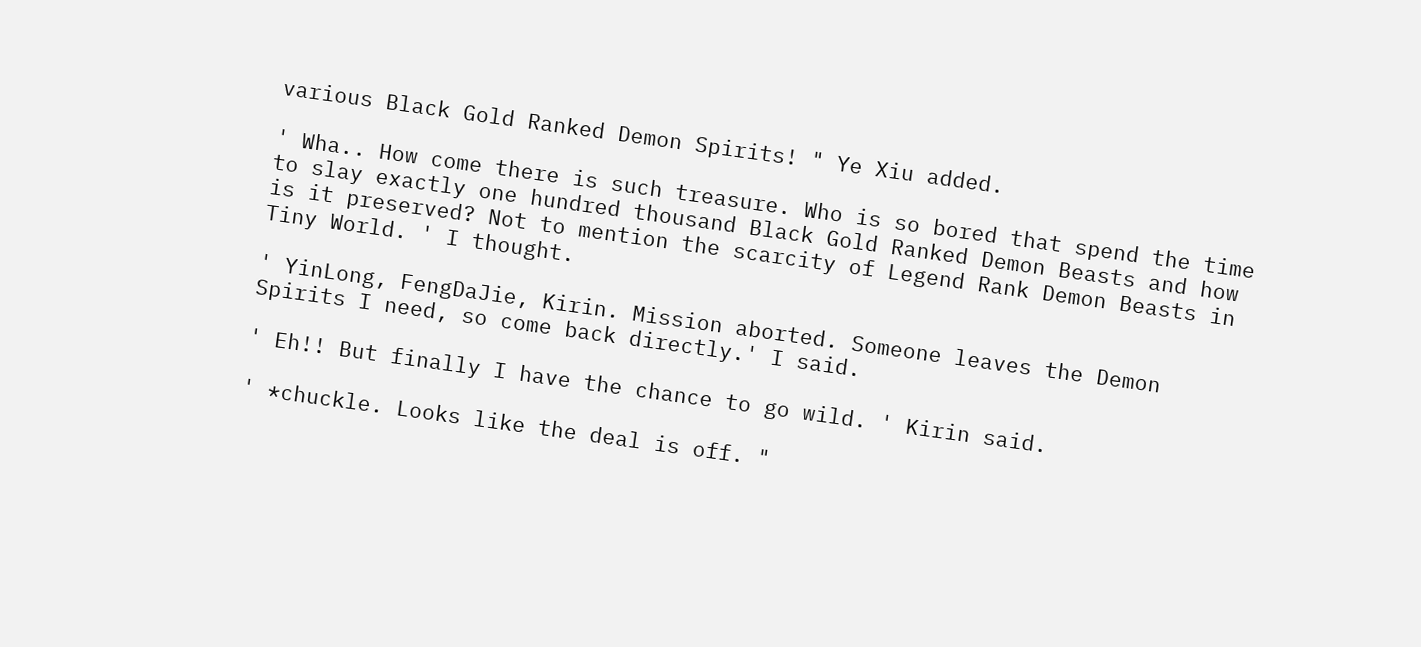various Black Gold Ranked Demon Spirits! " Ye Xiu added.

' Wha.. How come there is such treasure. Who is so bored that spend the time to slay exactly one hundred thousand Black Gold Ranked Demon Beasts and how is it preserved? Not to mention the scarcity of Legend Rank Demon Beasts in Tiny World. ' I thought.

' YinLong, FengDaJie, Kirin. Mission aborted. Someone leaves the Demon Spirits I need, so come back directly.' I said.

' Eh!! But finally I have the chance to go wild. ' Kirin said.

' *chuckle. Looks like the deal is off. "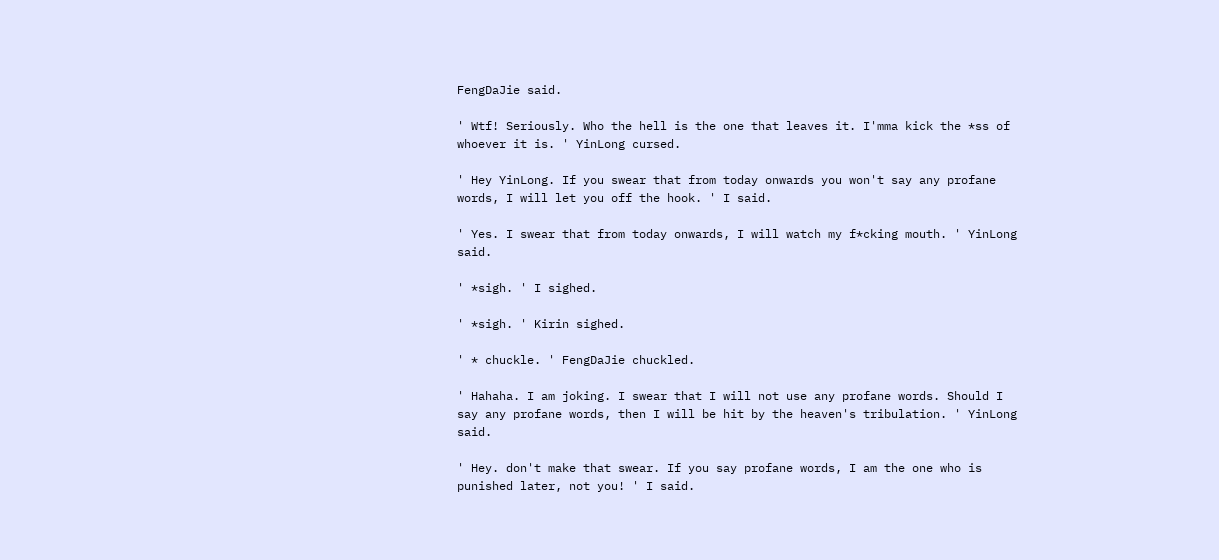FengDaJie said.

' Wtf! Seriously. Who the hell is the one that leaves it. I'mma kick the *ss of whoever it is. ' YinLong cursed.

' Hey YinLong. If you swear that from today onwards you won't say any profane words, I will let you off the hook. ' I said.

' Yes. I swear that from today onwards, I will watch my f*cking mouth. ' YinLong said.

' *sigh. ' I sighed.

' *sigh. ' Kirin sighed.

' * chuckle. ' FengDaJie chuckled.

' Hahaha. I am joking. I swear that I will not use any profane words. Should I say any profane words, then I will be hit by the heaven's tribulation. ' YinLong said.

' Hey. don't make that swear. If you say profane words, I am the one who is punished later, not you! ' I said.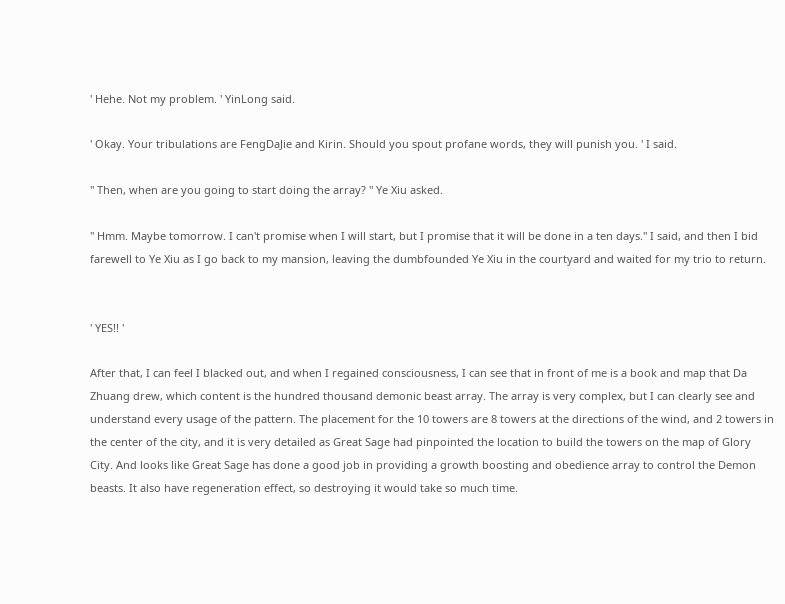' Hehe. Not my problem. ' YinLong said.

' Okay. Your tribulations are FengDaJie and Kirin. Should you spout profane words, they will punish you. ' I said.

" Then, when are you going to start doing the array? " Ye Xiu asked.

" Hmm. Maybe tomorrow. I can't promise when I will start, but I promise that it will be done in a ten days." I said, and then I bid farewell to Ye Xiu as I go back to my mansion, leaving the dumbfounded Ye Xiu in the courtyard and waited for my trio to return.


' YES!! '

After that, I can feel I blacked out, and when I regained consciousness, I can see that in front of me is a book and map that Da Zhuang drew, which content is the hundred thousand demonic beast array. The array is very complex, but I can clearly see and understand every usage of the pattern. The placement for the 10 towers are 8 towers at the directions of the wind, and 2 towers in the center of the city, and it is very detailed as Great Sage had pinpointed the location to build the towers on the map of Glory City. And looks like Great Sage has done a good job in providing a growth boosting and obedience array to control the Demon beasts. It also have regeneration effect, so destroying it would take so much time.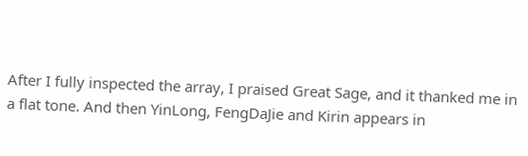After I fully inspected the array, I praised Great Sage, and it thanked me in a flat tone. And then YinLong, FengDaJie and Kirin appears in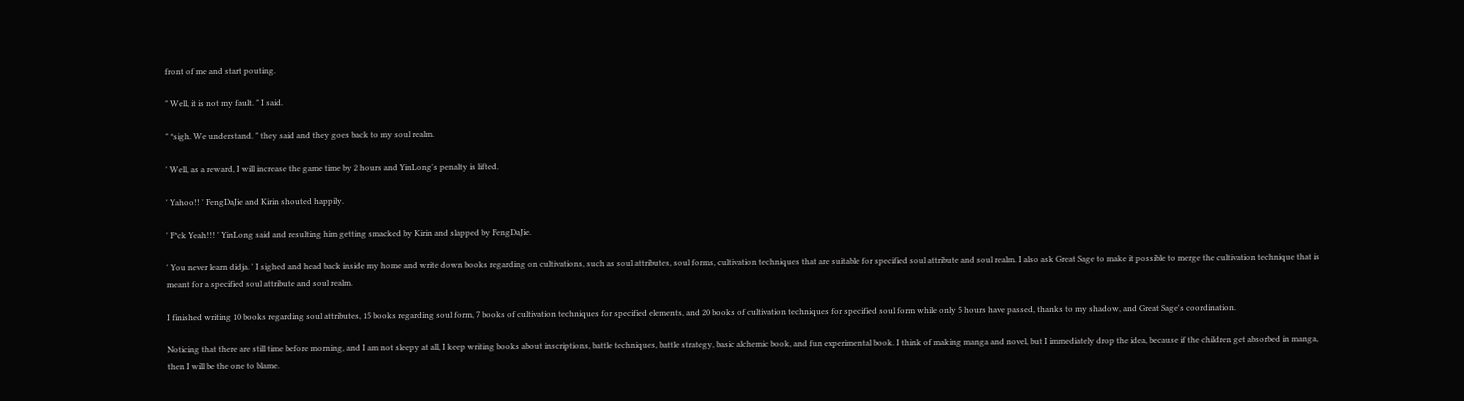front of me and start pouting.

" Well, it is not my fault. " I said.

" *sigh. We understand. " they said and they goes back to my soul realm.

' Well, as a reward, I will increase the game time by 2 hours and YinLong's penalty is lifted.

' Yahoo!! ' FengDaJie and Kirin shouted happily.

' F*ck Yeah!!! ' YinLong said and resulting him getting smacked by Kirin and slapped by FengDaJie.

' You never learn didja. ' I sighed and head back inside my home and write down books regarding on cultivations, such as soul attributes, soul forms, cultivation techniques that are suitable for specified soul attribute and soul realm. I also ask Great Sage to make it possible to merge the cultivation technique that is meant for a specified soul attribute and soul realm.

I finished writing 10 books regarding soul attributes, 15 books regarding soul form, 7 books of cultivation techniques for specified elements, and 20 books of cultivation techniques for specified soul form while only 5 hours have passed, thanks to my shadow, and Great Sage's coordination.

Noticing that there are still time before morning, and I am not sleepy at all, I keep writing books about inscriptions, battle techniques, battle strategy, basic alchemic book, and fun experimental book. I think of making manga and novel, but I immediately drop the idea, because if the children get absorbed in manga, then I will be the one to blame.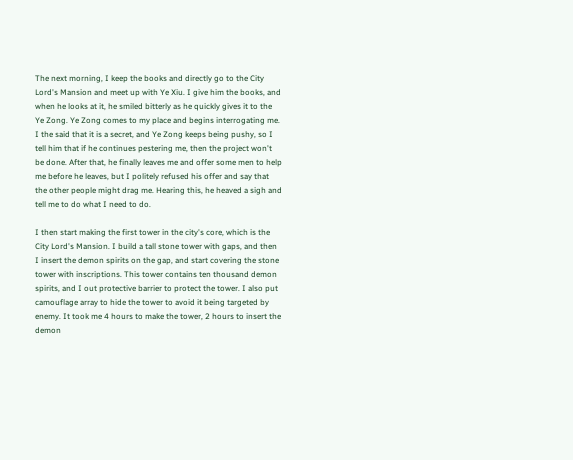The next morning, I keep the books and directly go to the City Lord's Mansion and meet up with Ye Xiu. I give him the books, and when he looks at it, he smiled bitterly as he quickly gives it to the Ye Zong. Ye Zong comes to my place and begins interrogating me. I the said that it is a secret, and Ye Zong keeps being pushy, so I tell him that if he continues pestering me, then the project won't be done. After that, he finally leaves me and offer some men to help me before he leaves, but I politely refused his offer and say that the other people might drag me. Hearing this, he heaved a sigh and tell me to do what I need to do.

I then start making the first tower in the city's core, which is the City Lord's Mansion. I build a tall stone tower with gaps, and then I insert the demon spirits on the gap, and start covering the stone tower with inscriptions. This tower contains ten thousand demon spirits, and I out protective barrier to protect the tower. I also put camouflage array to hide the tower to avoid it being targeted by enemy. It took me 4 hours to make the tower, 2 hours to insert the demon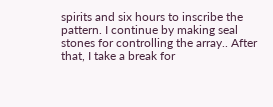spirits and six hours to inscribe the pattern. I continue by making seal stones for controlling the array.. After that, I take a break for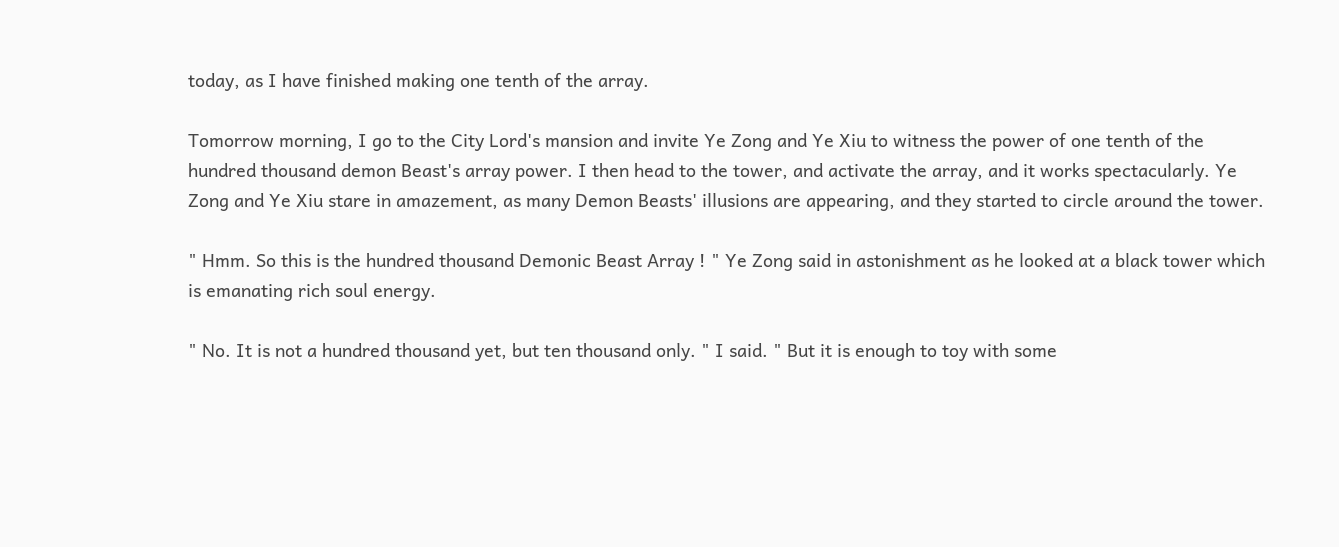today, as I have finished making one tenth of the array.

Tomorrow morning, I go to the City Lord's mansion and invite Ye Zong and Ye Xiu to witness the power of one tenth of the hundred thousand demon Beast's array power. I then head to the tower, and activate the array, and it works spectacularly. Ye Zong and Ye Xiu stare in amazement, as many Demon Beasts' illusions are appearing, and they started to circle around the tower.

" Hmm. So this is the hundred thousand Demonic Beast Array ! " Ye Zong said in astonishment as he looked at a black tower which is emanating rich soul energy.

" No. It is not a hundred thousand yet, but ten thousand only. " I said. " But it is enough to toy with some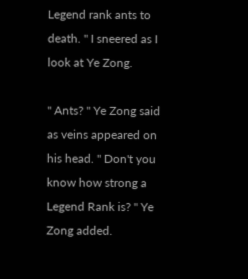Legend rank ants to death. " I sneered as I look at Ye Zong.

" Ants? " Ye Zong said as veins appeared on his head. " Don't you know how strong a Legend Rank is? " Ye Zong added.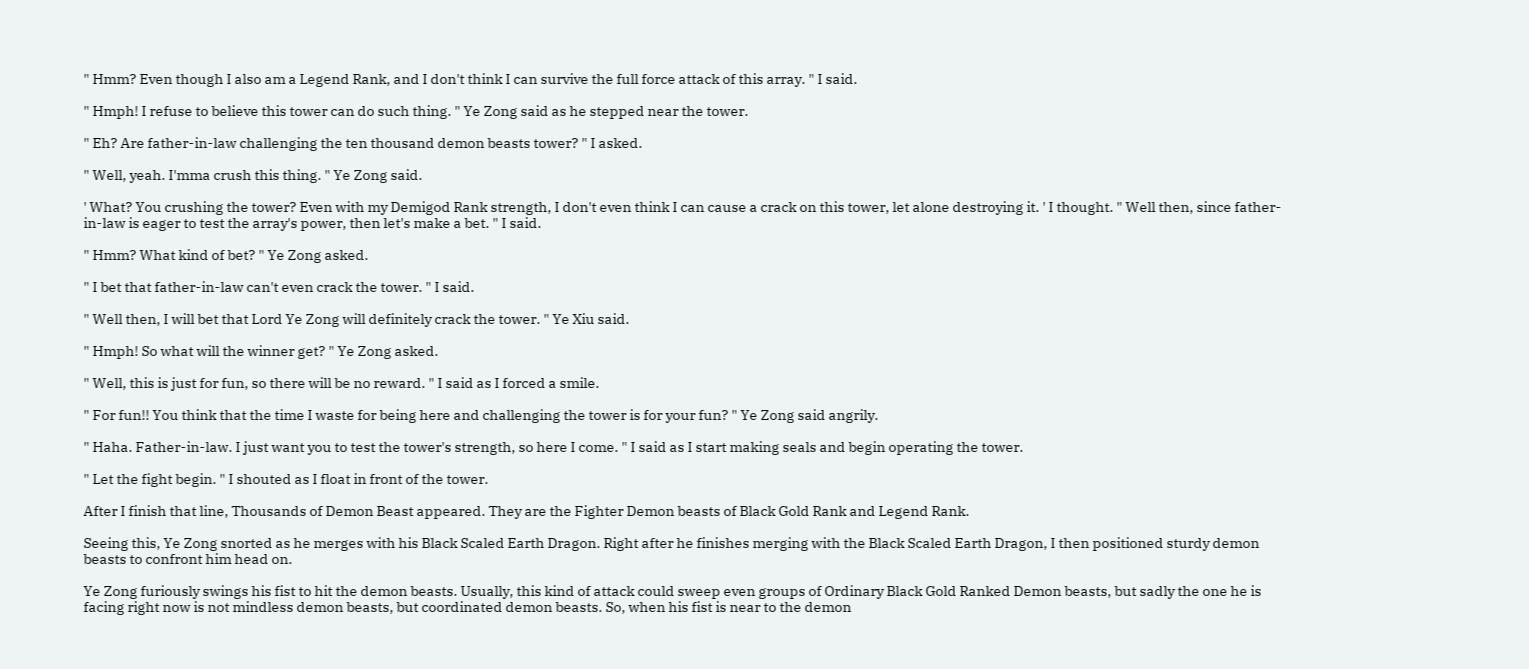" Hmm? Even though I also am a Legend Rank, and I don't think I can survive the full force attack of this array. " I said.

" Hmph! I refuse to believe this tower can do such thing. " Ye Zong said as he stepped near the tower.

" Eh? Are father-in-law challenging the ten thousand demon beasts tower? " I asked.

" Well, yeah. I'mma crush this thing. " Ye Zong said.

' What? You crushing the tower? Even with my Demigod Rank strength, I don't even think I can cause a crack on this tower, let alone destroying it. ' I thought. " Well then, since father-in-law is eager to test the array's power, then let's make a bet. " I said.

" Hmm? What kind of bet? " Ye Zong asked.

" I bet that father-in-law can't even crack the tower. " I said.

" Well then, I will bet that Lord Ye Zong will definitely crack the tower. " Ye Xiu said.

" Hmph! So what will the winner get? " Ye Zong asked.

" Well, this is just for fun, so there will be no reward. " I said as I forced a smile.

" For fun!! You think that the time I waste for being here and challenging the tower is for your fun? " Ye Zong said angrily.

" Haha. Father-in-law. I just want you to test the tower's strength, so here I come. " I said as I start making seals and begin operating the tower.

" Let the fight begin. " I shouted as I float in front of the tower.

After I finish that line, Thousands of Demon Beast appeared. They are the Fighter Demon beasts of Black Gold Rank and Legend Rank.

Seeing this, Ye Zong snorted as he merges with his Black Scaled Earth Dragon. Right after he finishes merging with the Black Scaled Earth Dragon, I then positioned sturdy demon beasts to confront him head on.

Ye Zong furiously swings his fist to hit the demon beasts. Usually, this kind of attack could sweep even groups of Ordinary Black Gold Ranked Demon beasts, but sadly the one he is facing right now is not mindless demon beasts, but coordinated demon beasts. So, when his fist is near to the demon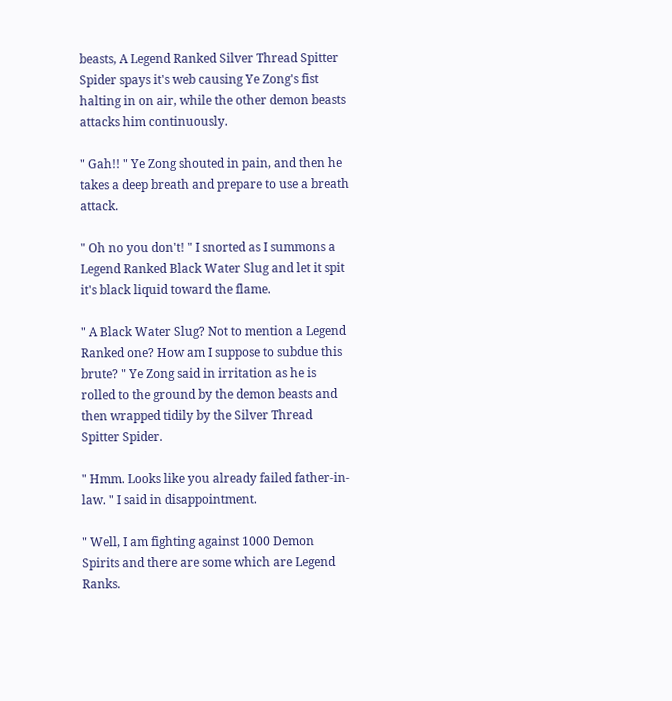beasts, A Legend Ranked Silver Thread Spitter Spider spays it's web causing Ye Zong's fist halting in on air, while the other demon beasts attacks him continuously.

" Gah!! " Ye Zong shouted in pain, and then he takes a deep breath and prepare to use a breath attack.

" Oh no you don't! " I snorted as I summons a Legend Ranked Black Water Slug and let it spit it's black liquid toward the flame.

" A Black Water Slug? Not to mention a Legend Ranked one? How am I suppose to subdue this brute? " Ye Zong said in irritation as he is rolled to the ground by the demon beasts and then wrapped tidily by the Silver Thread Spitter Spider.

" Hmm. Looks like you already failed father-in-law. " I said in disappointment.

" Well, I am fighting against 1000 Demon Spirits and there are some which are Legend Ranks.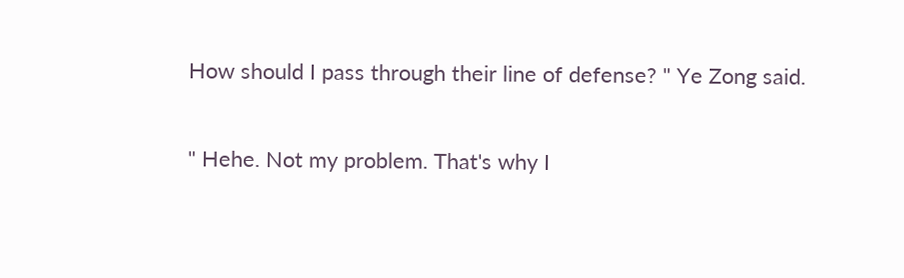How should I pass through their line of defense? " Ye Zong said.

" Hehe. Not my problem. That's why I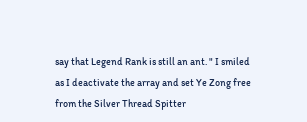say that Legend Rank is still an ant. " I smiled as I deactivate the array and set Ye Zong free from the Silver Thread Spitter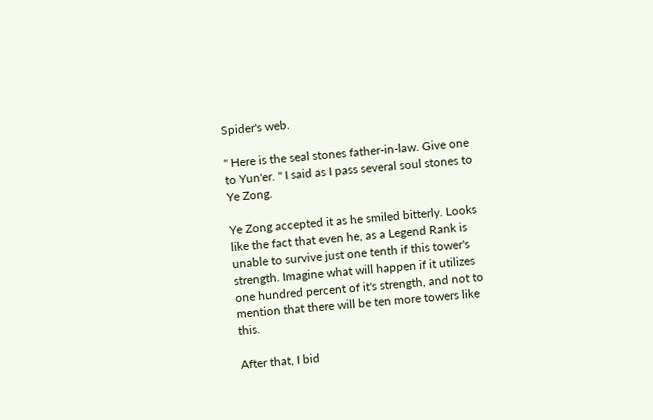Spider's web.

" Here is the seal stones father-in-law. Give one to Yun'er. " I said as I pass several soul stones to Ye Zong.

Ye Zong accepted it as he smiled bitterly. Looks like the fact that even he, as a Legend Rank is unable to survive just one tenth if this tower's strength. Imagine what will happen if it utilizes one hundred percent of it's strength, and not to mention that there will be ten more towers like this.

After that, I bid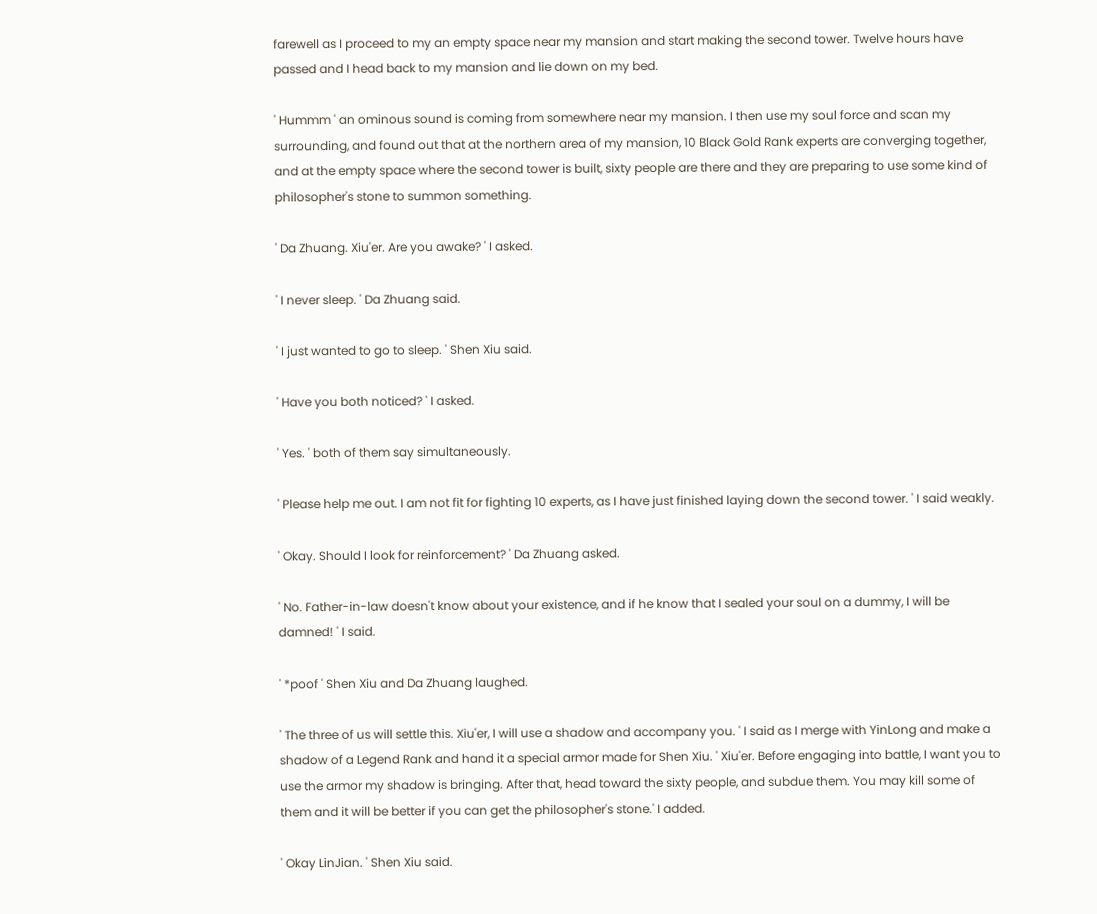farewell as I proceed to my an empty space near my mansion and start making the second tower. Twelve hours have passed and I head back to my mansion and lie down on my bed.

' Hummm ' an ominous sound is coming from somewhere near my mansion. I then use my soul force and scan my surrounding, and found out that at the northern area of my mansion, 10 Black Gold Rank experts are converging together, and at the empty space where the second tower is built, sixty people are there and they are preparing to use some kind of philosopher's stone to summon something.

' Da Zhuang. Xiu'er. Are you awake? ' I asked.

' I never sleep. ' Da Zhuang said.

' I just wanted to go to sleep. ' Shen Xiu said.

' Have you both noticed? ' I asked.

' Yes. ' both of them say simultaneously.

' Please help me out. I am not fit for fighting 10 experts, as I have just finished laying down the second tower. ' I said weakly.

' Okay. Should I look for reinforcement? ' Da Zhuang asked.

' No. Father-in-law doesn't know about your existence, and if he know that I sealed your soul on a dummy, I will be damned! ' I said.

' *poof ' Shen Xiu and Da Zhuang laughed.

' The three of us will settle this. Xiu'er, I will use a shadow and accompany you. ' I said as I merge with YinLong and make a shadow of a Legend Rank and hand it a special armor made for Shen Xiu. ' Xiu'er. Before engaging into battle, I want you to use the armor my shadow is bringing. After that, head toward the sixty people, and subdue them. You may kill some of them and it will be better if you can get the philosopher's stone.' I added.

' Okay LinJian. ' Shen Xiu said.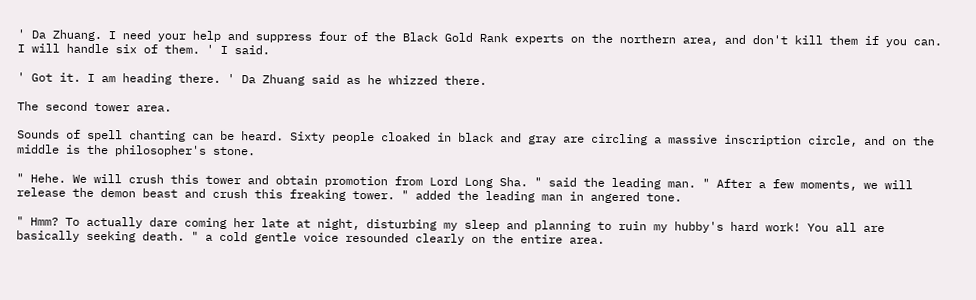' Da Zhuang. I need your help and suppress four of the Black Gold Rank experts on the northern area, and don't kill them if you can. I will handle six of them. ' I said.

' Got it. I am heading there. ' Da Zhuang said as he whizzed there.

The second tower area.

Sounds of spell chanting can be heard. Sixty people cloaked in black and gray are circling a massive inscription circle, and on the middle is the philosopher's stone.

" Hehe. We will crush this tower and obtain promotion from Lord Long Sha. " said the leading man. " After a few moments, we will release the demon beast and crush this freaking tower. " added the leading man in angered tone.

" Hmm? To actually dare coming her late at night, disturbing my sleep and planning to ruin my hubby's hard work! You all are basically seeking death. " a cold gentle voice resounded clearly on the entire area.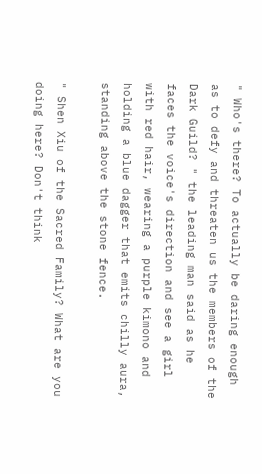" Who's there? To actually be daring enough as to defy and threaten us the members of the Dark Guild? " the leading man said as he faces the voice's direction and see a girl with red hair, wearing a purple kimono and holding a blue dagger that emits chilly aura, standing above the stone fence.

" Shen Xiu of the Sacred Family? What are you doing here? Don't think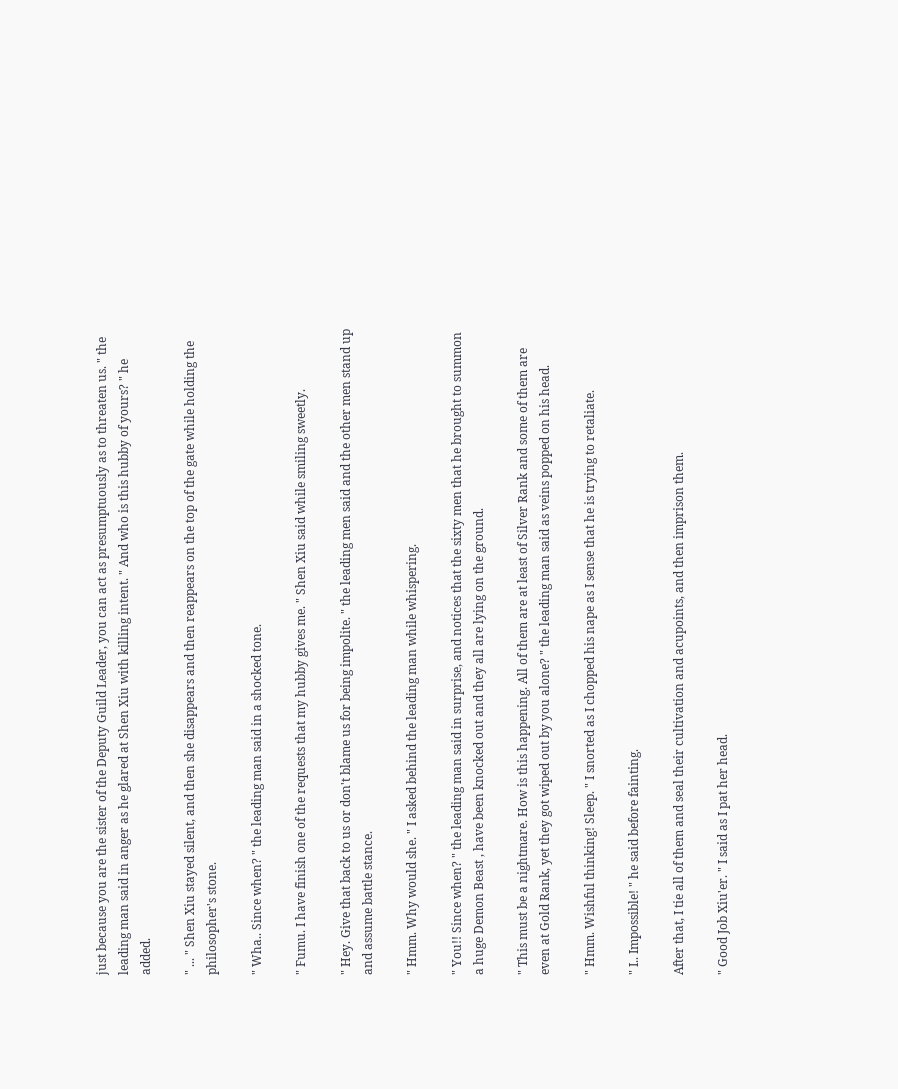just because you are the sister of the Deputy Guild Leader, you can act as presumptuously as to threaten us. " the leading man said in anger as he glared at Shen Xiu with killing intent. " And who is this hubby of yours? " he added.

" ... " Shen Xiu stayed silent, and then she disappears and then reappears on the top of the gate while holding the philosopher's stone.

" Wha.. Since when? " the leading man said in a shocked tone.

" Fumu. I have finish one of the requests that my hubby gives me. " Shen Xiu said while smiling sweetly.

" Hey. Give that back to us or don't blame us for being impolite. " the leading men said and the other men stand up and assume battle stance.

" Hmm. Why would she. " I asked behind the leading man while whispering.

" You!! Since when? " the leading man said in surprise, and notices that the sixty men that he brought to summon a huge Demon Beast , have been knocked out and they all are lying on the ground.

" This must be a nightmare. How is this happening. All of them are at least of Silver Rank and some of them are even at Gold Rank, yet they got wiped out by you alone? " the leading man said as veins popped on his head.

" Hmm. Wishful thinking! Sleep. " I snorted as I chopped his nape as I sense that he is trying to retaliate.

" I.. Impossible! " he said before fainting.

After that, I tie all of them and seal their cultivation and acupoints, and then imprison them.

" Good Job Xiu'er. " I said as I pat her head.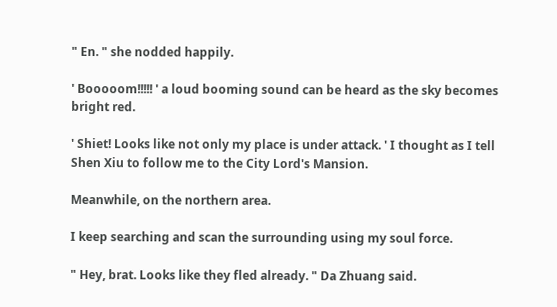" En. " she nodded happily.

' Booooom!!!!! ' a loud booming sound can be heard as the sky becomes bright red.

' Shiet! Looks like not only my place is under attack. ' I thought as I tell Shen Xiu to follow me to the City Lord's Mansion.

Meanwhile, on the northern area.

I keep searching and scan the surrounding using my soul force.

" Hey, brat. Looks like they fled already. " Da Zhuang said.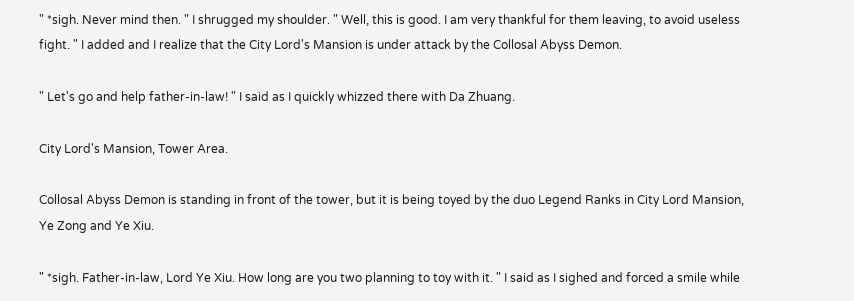" *sigh. Never mind then. " I shrugged my shoulder. " Well, this is good. I am very thankful for them leaving, to avoid useless fight. " I added and I realize that the City Lord's Mansion is under attack by the Collosal Abyss Demon.

" Let's go and help father-in-law! " I said as I quickly whizzed there with Da Zhuang.

City Lord's Mansion, Tower Area.

Collosal Abyss Demon is standing in front of the tower, but it is being toyed by the duo Legend Ranks in City Lord Mansion, Ye Zong and Ye Xiu.

" *sigh. Father-in-law, Lord Ye Xiu. How long are you two planning to toy with it. " I said as I sighed and forced a smile while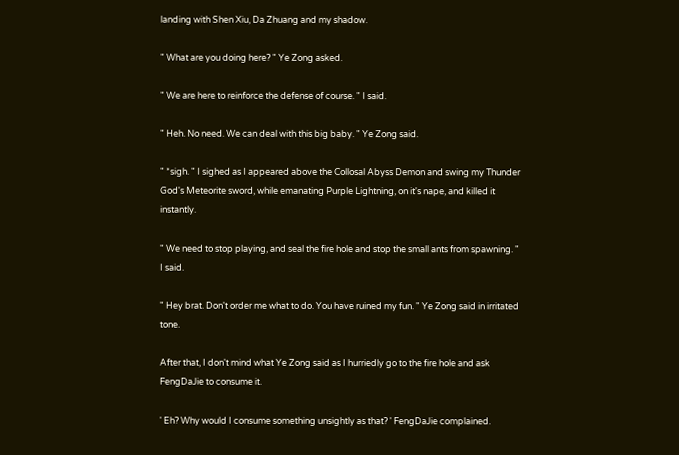landing with Shen Xiu, Da Zhuang and my shadow.

" What are you doing here? " Ye Zong asked.

" We are here to reinforce the defense of course. " I said.

" Heh. No need. We can deal with this big baby. " Ye Zong said.

" *sigh. " I sighed as I appeared above the Collosal Abyss Demon and swing my Thunder God's Meteorite sword, while emanating Purple Lightning, on it's nape, and killed it instantly.

" We need to stop playing, and seal the fire hole and stop the small ants from spawning. " I said.

" Hey brat. Don't order me what to do. You have ruined my fun. " Ye Zong said in irritated tone.

After that, I don't mind what Ye Zong said as I hurriedly go to the fire hole and ask FengDaJie to consume it.

' Eh? Why would I consume something unsightly as that? ' FengDaJie complained.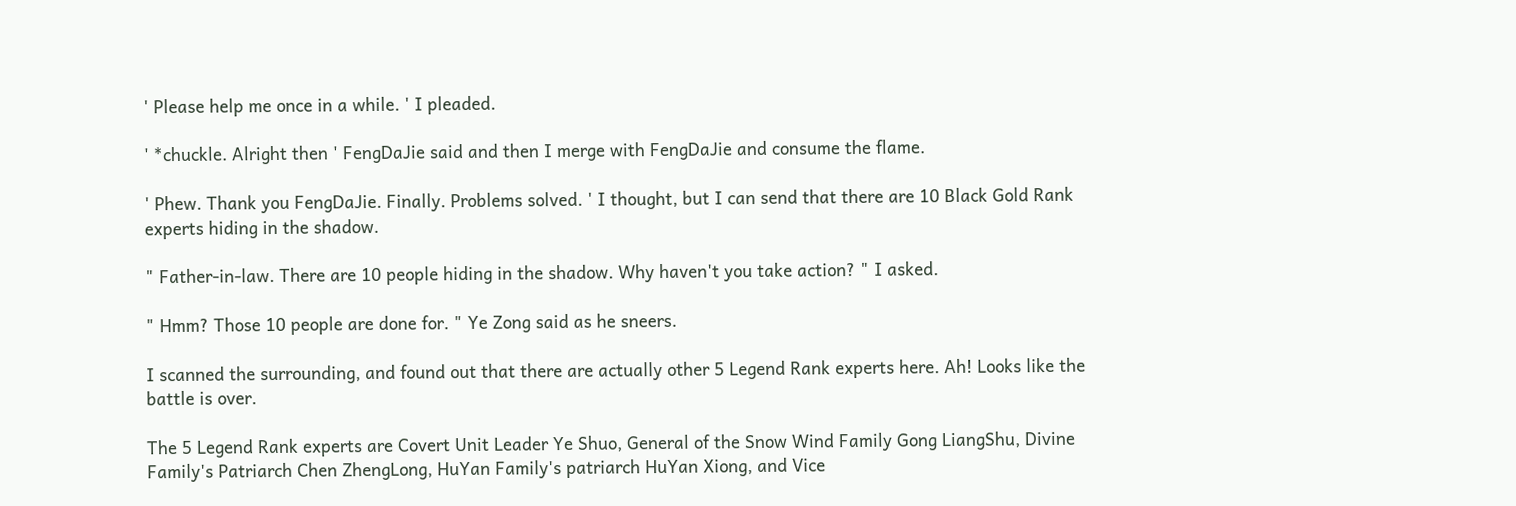' Please help me once in a while. ' I pleaded.

' *chuckle. Alright then ' FengDaJie said and then I merge with FengDaJie and consume the flame.

' Phew. Thank you FengDaJie. Finally. Problems solved. ' I thought, but I can send that there are 10 Black Gold Rank experts hiding in the shadow.

" Father-in-law. There are 10 people hiding in the shadow. Why haven't you take action? " I asked.

" Hmm? Those 10 people are done for. " Ye Zong said as he sneers.

I scanned the surrounding, and found out that there are actually other 5 Legend Rank experts here. Ah! Looks like the battle is over.

The 5 Legend Rank experts are Covert Unit Leader Ye Shuo, General of the Snow Wind Family Gong LiangShu, Divine Family's Patriarch Chen ZhengLong, HuYan Family's patriarch HuYan Xiong, and Vice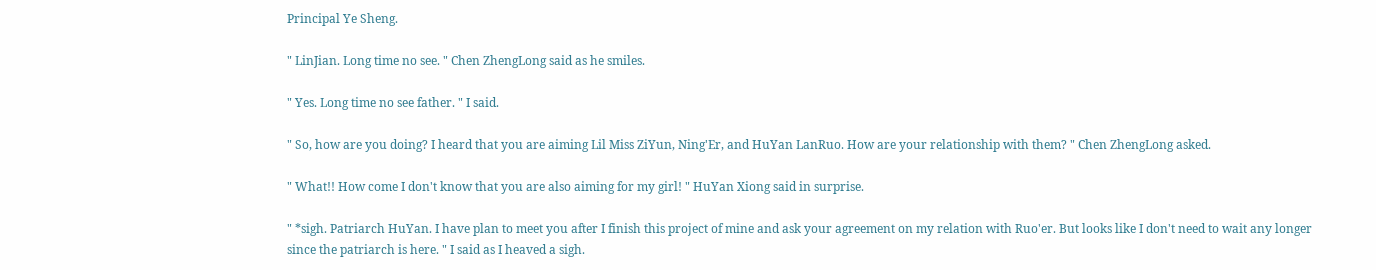Principal Ye Sheng.

" LinJian. Long time no see. " Chen ZhengLong said as he smiles.

" Yes. Long time no see father. " I said.

" So, how are you doing? I heard that you are aiming Lil Miss ZiYun, Ning'Er, and HuYan LanRuo. How are your relationship with them? " Chen ZhengLong asked.

" What!! How come I don't know that you are also aiming for my girl! " HuYan Xiong said in surprise.

" *sigh. Patriarch HuYan. I have plan to meet you after I finish this project of mine and ask your agreement on my relation with Ruo'er. But looks like I don't need to wait any longer since the patriarch is here. " I said as I heaved a sigh.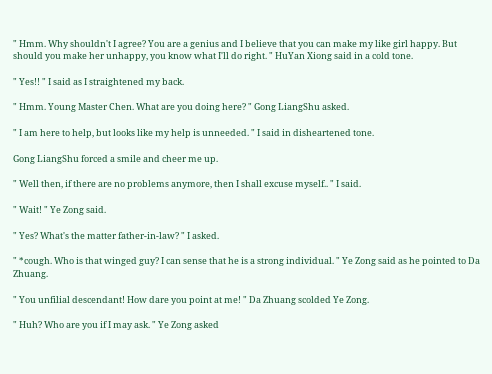" Hmm. Why shouldn't I agree? You are a genius and I believe that you can make my like girl happy. But should you make her unhappy, you know what I'll do right. " HuYan Xiong said in a cold tone.

" Yes!! " I said as I straightened my back.

" Hmm. Young Master Chen. What are you doing here? " Gong LiangShu asked.

" I am here to help, but looks like my help is unneeded. " I said in disheartened tone.

Gong LiangShu forced a smile and cheer me up.

" Well then, if there are no problems anymore, then I shall excuse myself.. " I said.

" Wait! " Ye Zong said.

" Yes? What's the matter father-in-law? " I asked.

" *cough. Who is that winged guy? I can sense that he is a strong individual. " Ye Zong said as he pointed to Da Zhuang.

" You unfilial descendant! How dare you point at me! " Da Zhuang scolded Ye Zong.

" Huh? Who are you if I may ask. " Ye Zong asked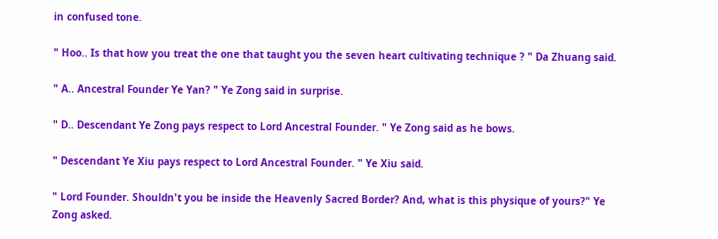in confused tone.

" Hoo.. Is that how you treat the one that taught you the seven heart cultivating technique ? " Da Zhuang said.

" A.. Ancestral Founder Ye Yan? " Ye Zong said in surprise.

" D.. Descendant Ye Zong pays respect to Lord Ancestral Founder. " Ye Zong said as he bows.

" Descendant Ye Xiu pays respect to Lord Ancestral Founder. " Ye Xiu said.

" Lord Founder. Shouldn't you be inside the Heavenly Sacred Border? And, what is this physique of yours?" Ye Zong asked.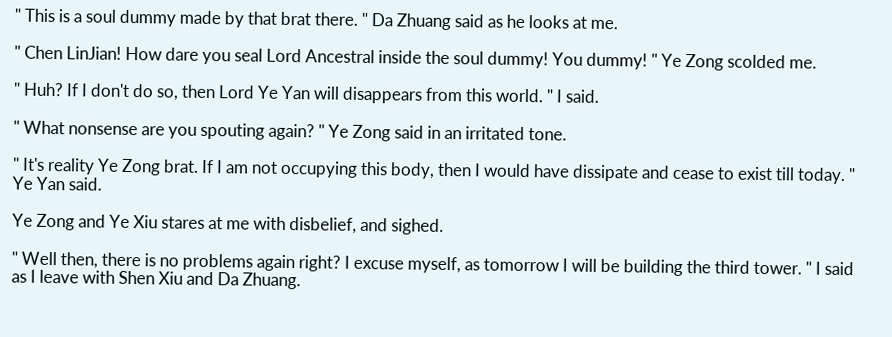" This is a soul dummy made by that brat there. " Da Zhuang said as he looks at me.

" Chen LinJian! How dare you seal Lord Ancestral inside the soul dummy! You dummy! " Ye Zong scolded me.

" Huh? If I don't do so, then Lord Ye Yan will disappears from this world. " I said.

" What nonsense are you spouting again? " Ye Zong said in an irritated tone.

" It's reality Ye Zong brat. If I am not occupying this body, then I would have dissipate and cease to exist till today. " Ye Yan said.

Ye Zong and Ye Xiu stares at me with disbelief, and sighed.

" Well then, there is no problems again right? I excuse myself, as tomorrow I will be building the third tower. " I said as I leave with Shen Xiu and Da Zhuang.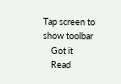Tap screen to show toolbar
    Got it
    Read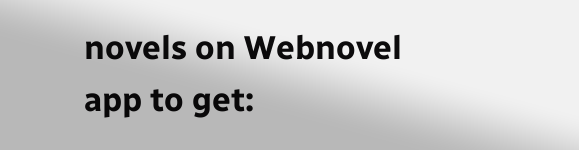novels on Webnovel app to get: